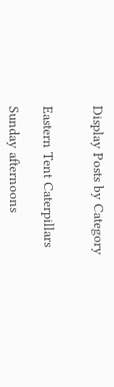Display Posts by Category


Eastern Tent Caterpillars

Sunday afternoons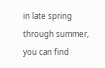in late spring through summer, you can find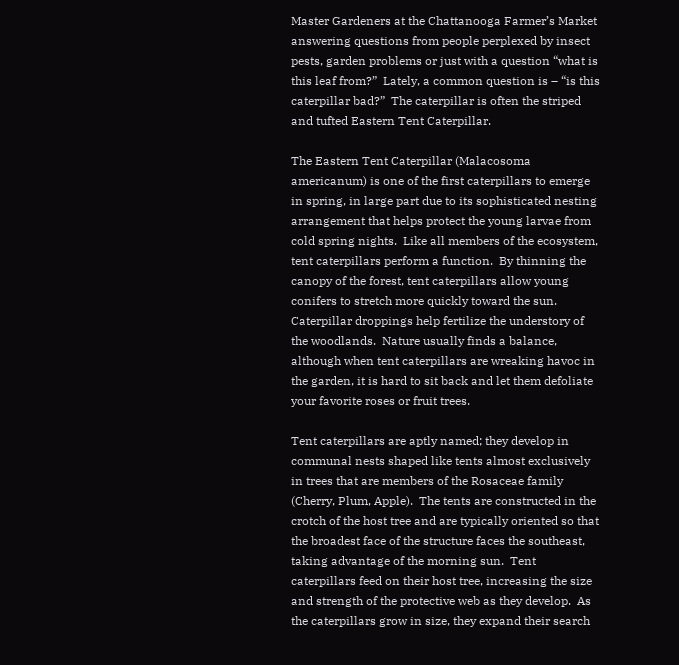Master Gardeners at the Chattanooga Farmer’s Market answering questions from people perplexed by insect pests, garden problems or just with a question “what is this leaf from?”  Lately, a common question is – “is this caterpillar bad?”  The caterpillar is often the striped and tufted Eastern Tent Caterpillar.

The Eastern Tent Caterpillar (Malacosoma americanum) is one of the first caterpillars to emerge in spring, in large part due to its sophisticated nesting arrangement that helps protect the young larvae from cold spring nights.  Like all members of the ecosystem, tent caterpillars perform a function.  By thinning the canopy of the forest, tent caterpillars allow young conifers to stretch more quickly toward the sun.  Caterpillar droppings help fertilize the understory of the woodlands.  Nature usually finds a balance, although when tent caterpillars are wreaking havoc in the garden, it is hard to sit back and let them defoliate your favorite roses or fruit trees.

Tent caterpillars are aptly named; they develop in communal nests shaped like tents almost exclusively in trees that are members of the Rosaceae family (Cherry, Plum, Apple).  The tents are constructed in the crotch of the host tree and are typically oriented so that the broadest face of the structure faces the southeast, taking advantage of the morning sun.  Tent caterpillars feed on their host tree, increasing the size and strength of the protective web as they develop.  As the caterpillars grow in size, they expand their search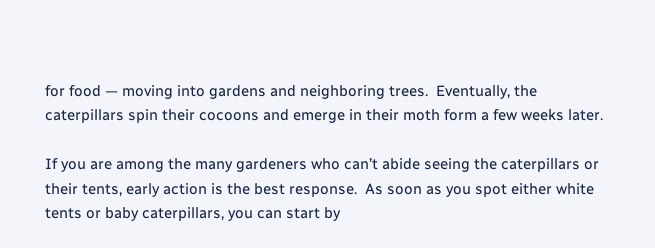for food — moving into gardens and neighboring trees.  Eventually, the caterpillars spin their cocoons and emerge in their moth form a few weeks later.

If you are among the many gardeners who can’t abide seeing the caterpillars or their tents, early action is the best response.  As soon as you spot either white tents or baby caterpillars, you can start by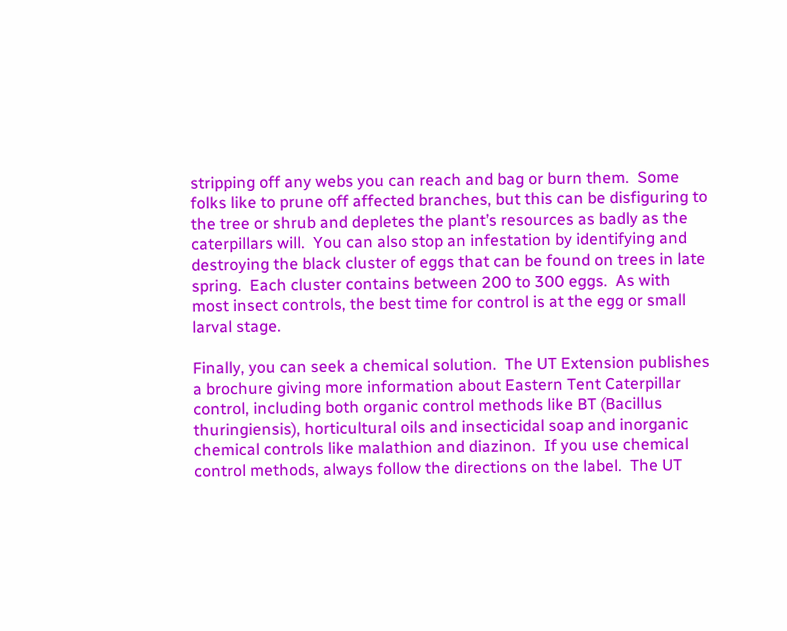stripping off any webs you can reach and bag or burn them.  Some folks like to prune off affected branches, but this can be disfiguring to the tree or shrub and depletes the plant’s resources as badly as the caterpillars will.  You can also stop an infestation by identifying and destroying the black cluster of eggs that can be found on trees in late spring.  Each cluster contains between 200 to 300 eggs.  As with most insect controls, the best time for control is at the egg or small larval stage.

Finally, you can seek a chemical solution.  The UT Extension publishes a brochure giving more information about Eastern Tent Caterpillar control, including both organic control methods like BT (Bacillus thuringiensis), horticultural oils and insecticidal soap and inorganic chemical controls like malathion and diazinon.  If you use chemical control methods, always follow the directions on the label.  The UT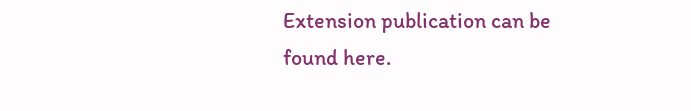Extension publication can be found here.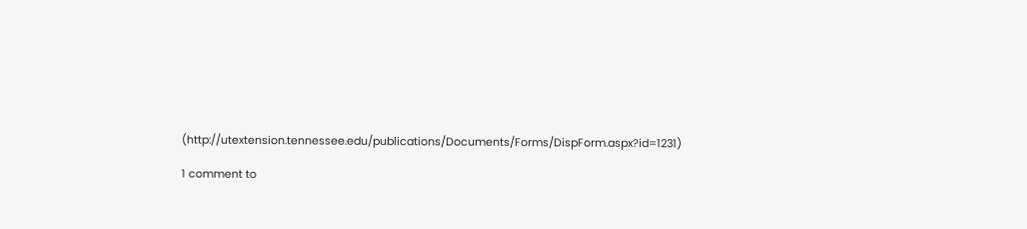(http://utextension.tennessee.edu/publications/Documents/Forms/DispForm.aspx?id=1231)

1 comment to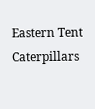Eastern Tent Caterpillars